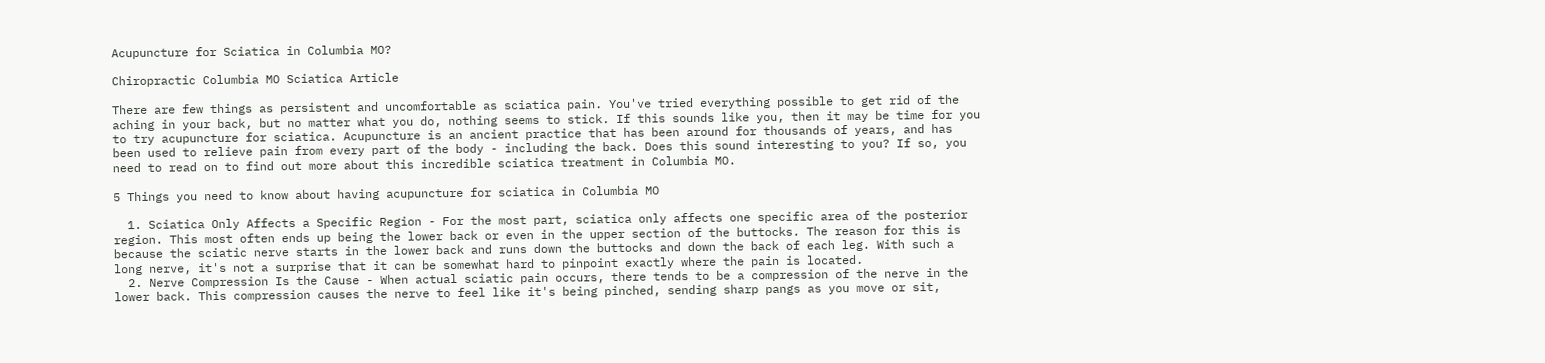Acupuncture for Sciatica in Columbia MO?

Chiropractic Columbia MO Sciatica Article

There are few things as persistent and uncomfortable as sciatica pain. You've tried everything possible to get rid of the aching in your back, but no matter what you do, nothing seems to stick. If this sounds like you, then it may be time for you to try acupuncture for sciatica. Acupuncture is an ancient practice that has been around for thousands of years, and has been used to relieve pain from every part of the body - including the back. Does this sound interesting to you? If so, you need to read on to find out more about this incredible sciatica treatment in Columbia MO.

5 Things you need to know about having acupuncture for sciatica in Columbia MO

  1. Sciatica Only Affects a Specific Region - For the most part, sciatica only affects one specific area of the posterior region. This most often ends up being the lower back or even in the upper section of the buttocks. The reason for this is because the sciatic nerve starts in the lower back and runs down the buttocks and down the back of each leg. With such a long nerve, it's not a surprise that it can be somewhat hard to pinpoint exactly where the pain is located.
  2. Nerve Compression Is the Cause - When actual sciatic pain occurs, there tends to be a compression of the nerve in the lower back. This compression causes the nerve to feel like it's being pinched, sending sharp pangs as you move or sit,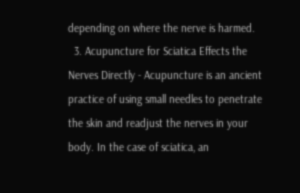depending on where the nerve is harmed.
  3. Acupuncture for Sciatica Effects the Nerves Directly - Acupuncture is an ancient practice of using small needles to penetrate the skin and readjust the nerves in your body. In the case of sciatica, an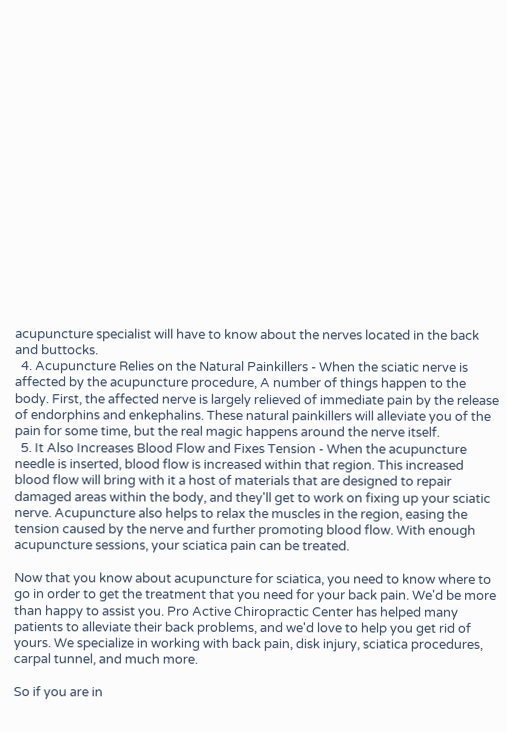acupuncture specialist will have to know about the nerves located in the back and buttocks.
  4. Acupuncture Relies on the Natural Painkillers - When the sciatic nerve is affected by the acupuncture procedure, A number of things happen to the body. First, the affected nerve is largely relieved of immediate pain by the release of endorphins and enkephalins. These natural painkillers will alleviate you of the pain for some time, but the real magic happens around the nerve itself.
  5. It Also Increases Blood Flow and Fixes Tension - When the acupuncture needle is inserted, blood flow is increased within that region. This increased blood flow will bring with it a host of materials that are designed to repair damaged areas within the body, and they'll get to work on fixing up your sciatic nerve. Acupuncture also helps to relax the muscles in the region, easing the tension caused by the nerve and further promoting blood flow. With enough acupuncture sessions, your sciatica pain can be treated.

Now that you know about acupuncture for sciatica, you need to know where to go in order to get the treatment that you need for your back pain. We'd be more than happy to assist you. Pro Active Chiropractic Center has helped many patients to alleviate their back problems, and we'd love to help you get rid of yours. We specialize in working with back pain, disk injury, sciatica procedures, carpal tunnel, and much more.

So if you are in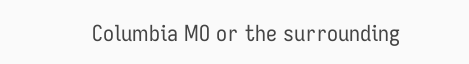Columbia MO or the surrounding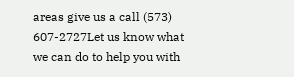areas give us a call (573) 607-2727Let us know what we can do to help you with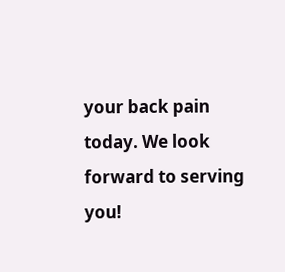your back pain today. We look forward to serving you!